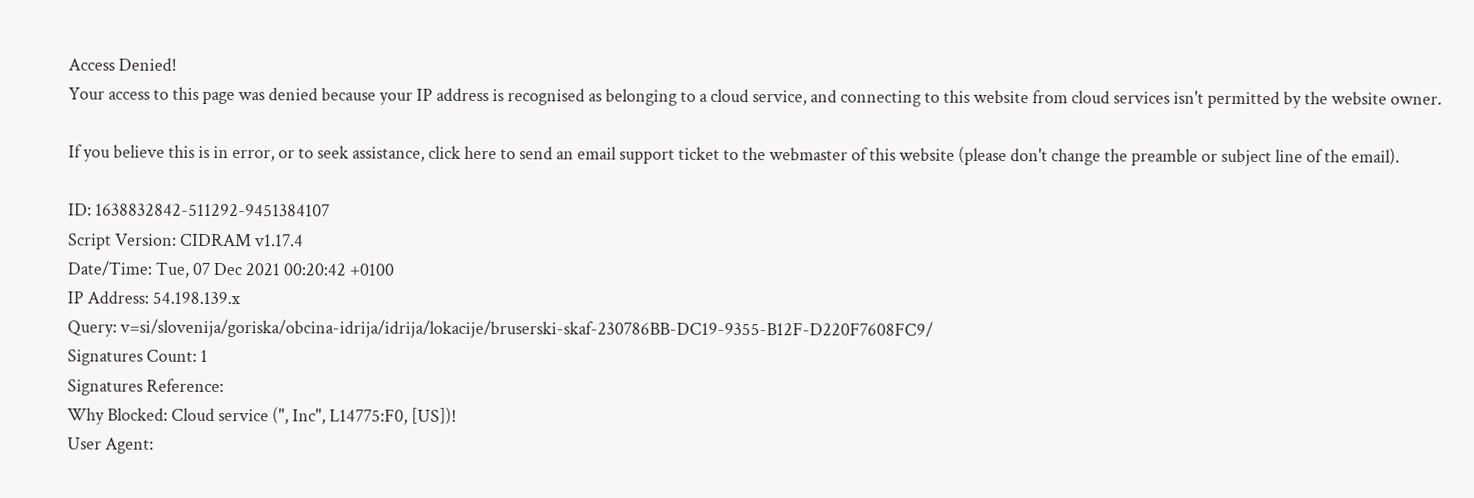Access Denied!
Your access to this page was denied because your IP address is recognised as belonging to a cloud service, and connecting to this website from cloud services isn't permitted by the website owner.

If you believe this is in error, or to seek assistance, click here to send an email support ticket to the webmaster of this website (please don't change the preamble or subject line of the email).

ID: 1638832842-511292-9451384107
Script Version: CIDRAM v1.17.4
Date/Time: Tue, 07 Dec 2021 00:20:42 +0100
IP Address: 54.198.139.x
Query: v=si/slovenija/goriska/obcina-idrija/idrija/lokacije/bruserski-skaf-230786BB-DC19-9355-B12F-D220F7608FC9/
Signatures Count: 1
Signatures Reference:
Why Blocked: Cloud service (", Inc", L14775:F0, [US])!
User Agent: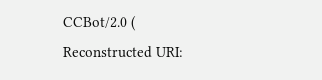CCBot/2.0 (
Reconstructed URI: